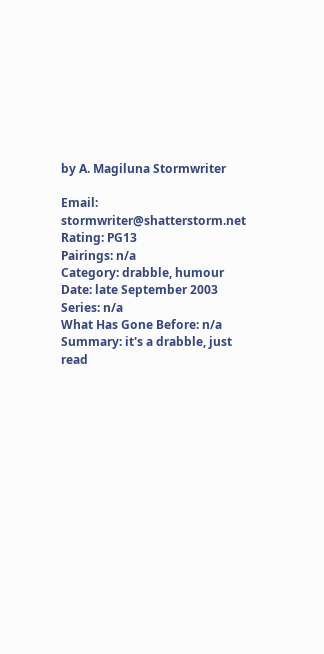by A. Magiluna Stormwriter

Email:  stormwriter@shatterstorm.net
Rating: PG13
Pairings: n/a
Category: drabble, humour
Date: late September 2003
Series: n/a
What Has Gone Before: n/a
Summary: it's a drabble, just read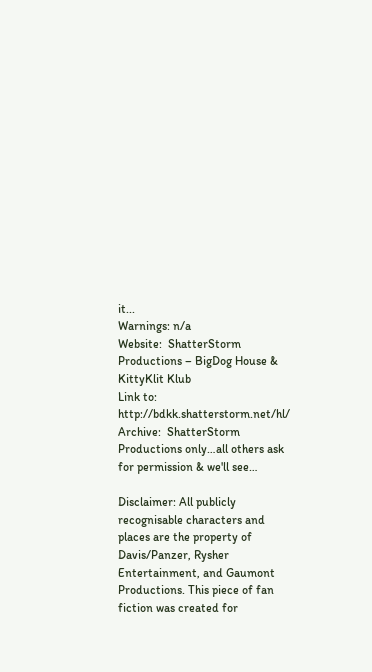it...
Warnings: n/a
Website:  ShatterStorm Productions – BigDog House & KittyKlit Klub
Link to:  http://bdkk.shatterstorm.net/hl/
Archive:  ShatterStorm Productions only…all others ask for permission & we'll see…

Disclaimer: All publicly recognisable characters and places are the property of Davis/Panzer, Rysher Entertainment, and Gaumont Productions. This piece of fan fiction was created for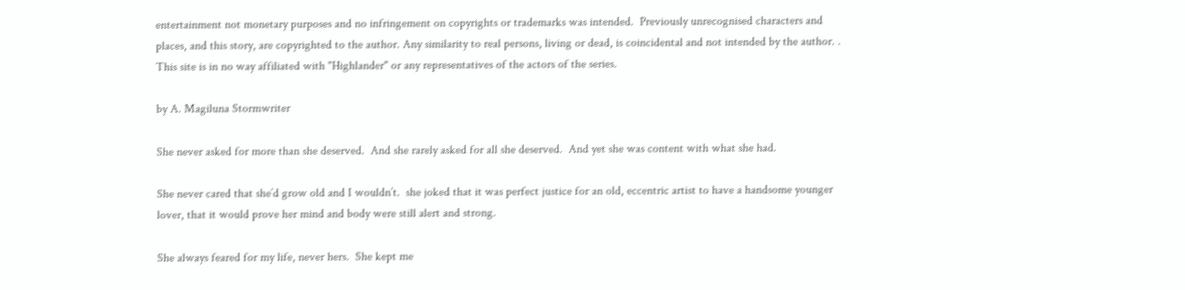entertainment not monetary purposes and no infringement on copyrights or trademarks was intended.  Previously unrecognised characters and places, and this story, are copyrighted to the author. Any similarity to real persons, living or dead, is coincidental and not intended by the author. .  This site is in no way affiliated with "Highlander" or any representatives of the actors of the series.

by A. Magiluna Stormwriter

She never asked for more than she deserved.  And she rarely asked for all she deserved.  And yet she was content with what she had.

She never cared that she’d grow old and I wouldn’t.  she joked that it was perfect justice for an old, eccentric artist to have a handsome younger lover, that it would prove her mind and body were still alert and strong.

She always feared for my life, never hers.  She kept me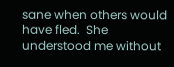sane when others would have fled.  She understood me without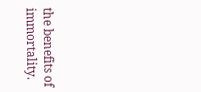the benefits of immortality.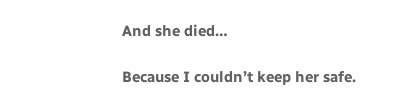And she died…

Because I couldn’t keep her safe.